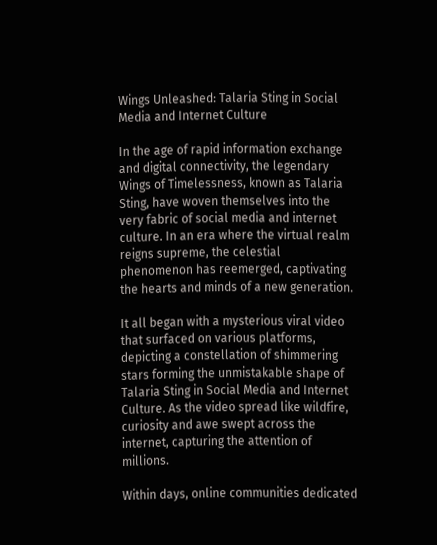Wings Unleashed: Talaria Sting in Social Media and Internet Culture

In the age of rapid information exchange and digital connectivity, the legendary Wings of Timelessness, known as Talaria Sting, have woven themselves into the very fabric of social media and internet culture. In an era where the virtual realm reigns supreme, the celestial phenomenon has reemerged, captivating the hearts and minds of a new generation.

It all began with a mysterious viral video that surfaced on various platforms, depicting a constellation of shimmering stars forming the unmistakable shape of Talaria Sting in Social Media and Internet Culture. As the video spread like wildfire, curiosity and awe swept across the internet, capturing the attention of millions.

Within days, online communities dedicated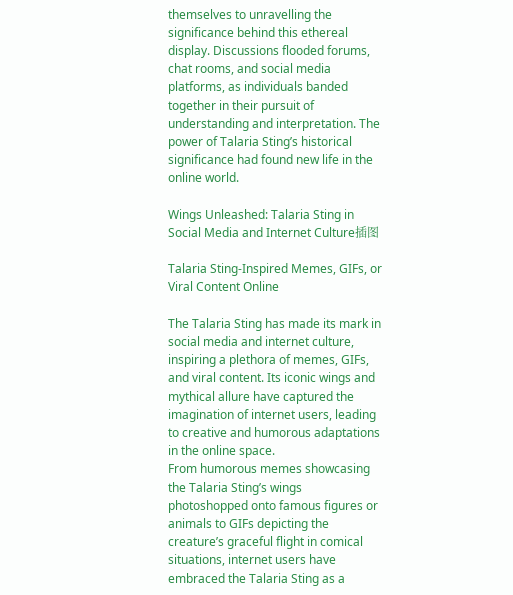themselves to unravelling the significance behind this ethereal display. Discussions flooded forums, chat rooms, and social media platforms, as individuals banded together in their pursuit of understanding and interpretation. The power of Talaria Sting’s historical significance had found new life in the online world.

Wings Unleashed: Talaria Sting in Social Media and Internet Culture插图

Talaria Sting-Inspired Memes, GIFs, or Viral Content Online

The Talaria Sting has made its mark in social media and internet culture, inspiring a plethora of memes, GIFs, and viral content. Its iconic wings and mythical allure have captured the imagination of internet users, leading to creative and humorous adaptations in the online space.
From humorous memes showcasing the Talaria Sting’s wings photoshopped onto famous figures or animals to GIFs depicting the creature’s graceful flight in comical situations, internet users have embraced the Talaria Sting as a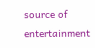source of entertainment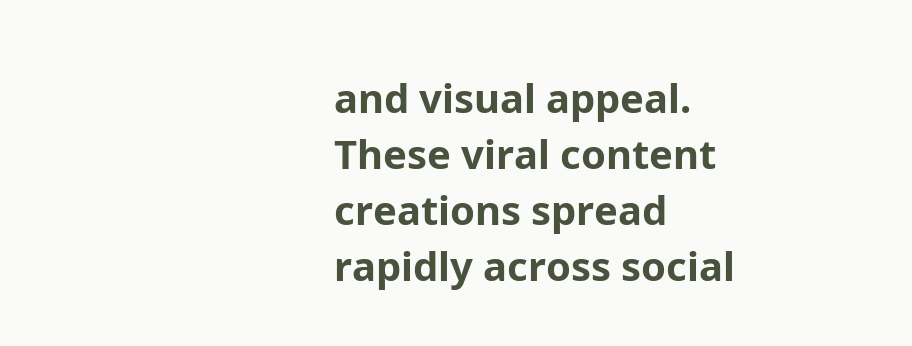and visual appeal. These viral content creations spread rapidly across social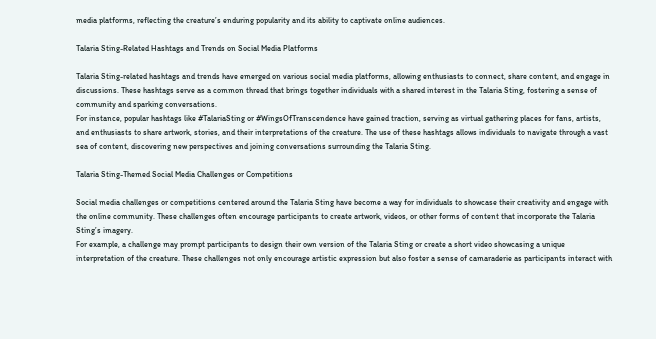media platforms, reflecting the creature’s enduring popularity and its ability to captivate online audiences.

Talaria Sting-Related Hashtags and Trends on Social Media Platforms

Talaria Sting-related hashtags and trends have emerged on various social media platforms, allowing enthusiasts to connect, share content, and engage in discussions. These hashtags serve as a common thread that brings together individuals with a shared interest in the Talaria Sting, fostering a sense of community and sparking conversations.
For instance, popular hashtags like #TalariaSting or #WingsOfTranscendence have gained traction, serving as virtual gathering places for fans, artists, and enthusiasts to share artwork, stories, and their interpretations of the creature. The use of these hashtags allows individuals to navigate through a vast sea of content, discovering new perspectives and joining conversations surrounding the Talaria Sting.

Talaria Sting-Themed Social Media Challenges or Competitions

Social media challenges or competitions centered around the Talaria Sting have become a way for individuals to showcase their creativity and engage with the online community. These challenges often encourage participants to create artwork, videos, or other forms of content that incorporate the Talaria Sting’s imagery.
For example, a challenge may prompt participants to design their own version of the Talaria Sting or create a short video showcasing a unique interpretation of the creature. These challenges not only encourage artistic expression but also foster a sense of camaraderie as participants interact with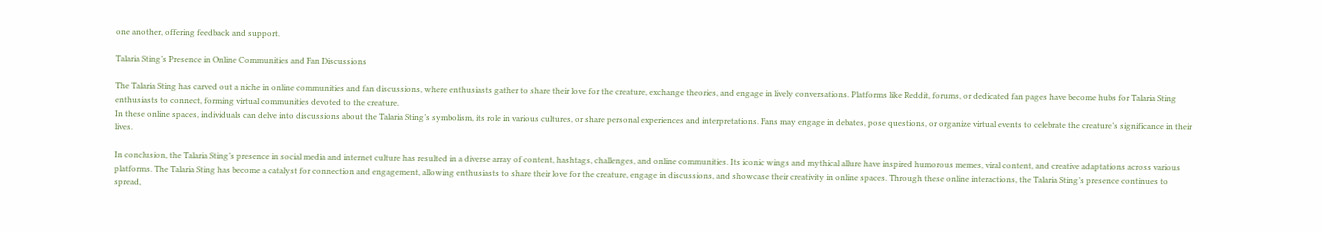one another, offering feedback and support.

Talaria Sting’s Presence in Online Communities and Fan Discussions

The Talaria Sting has carved out a niche in online communities and fan discussions, where enthusiasts gather to share their love for the creature, exchange theories, and engage in lively conversations. Platforms like Reddit, forums, or dedicated fan pages have become hubs for Talaria Sting enthusiasts to connect, forming virtual communities devoted to the creature.
In these online spaces, individuals can delve into discussions about the Talaria Sting’s symbolism, its role in various cultures, or share personal experiences and interpretations. Fans may engage in debates, pose questions, or organize virtual events to celebrate the creature’s significance in their lives.

In conclusion, the Talaria Sting’s presence in social media and internet culture has resulted in a diverse array of content, hashtags, challenges, and online communities. Its iconic wings and mythical allure have inspired humorous memes, viral content, and creative adaptations across various platforms. The Talaria Sting has become a catalyst for connection and engagement, allowing enthusiasts to share their love for the creature, engage in discussions, and showcase their creativity in online spaces. Through these online interactions, the Talaria Sting’s presence continues to spread,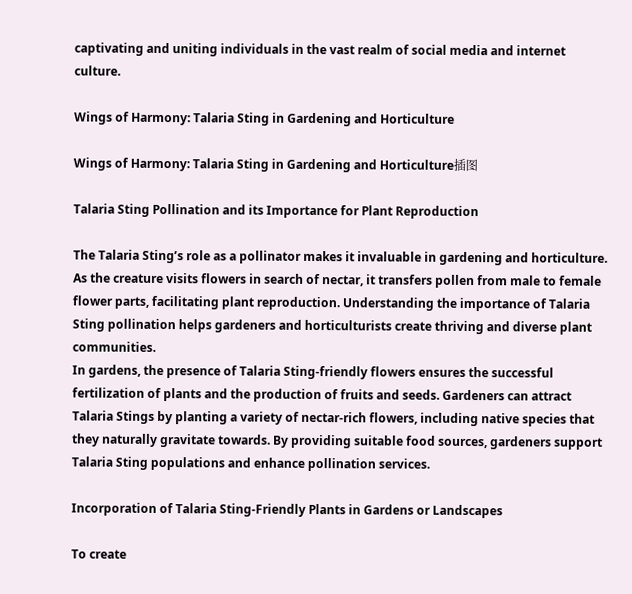captivating and uniting individuals in the vast realm of social media and internet culture.

Wings of Harmony: Talaria Sting in Gardening and Horticulture

Wings of Harmony: Talaria Sting in Gardening and Horticulture插图

Talaria Sting Pollination and its Importance for Plant Reproduction

The Talaria Sting’s role as a pollinator makes it invaluable in gardening and horticulture. As the creature visits flowers in search of nectar, it transfers pollen from male to female flower parts, facilitating plant reproduction. Understanding the importance of Talaria Sting pollination helps gardeners and horticulturists create thriving and diverse plant communities.
In gardens, the presence of Talaria Sting-friendly flowers ensures the successful fertilization of plants and the production of fruits and seeds. Gardeners can attract Talaria Stings by planting a variety of nectar-rich flowers, including native species that they naturally gravitate towards. By providing suitable food sources, gardeners support Talaria Sting populations and enhance pollination services.

Incorporation of Talaria Sting-Friendly Plants in Gardens or Landscapes

To create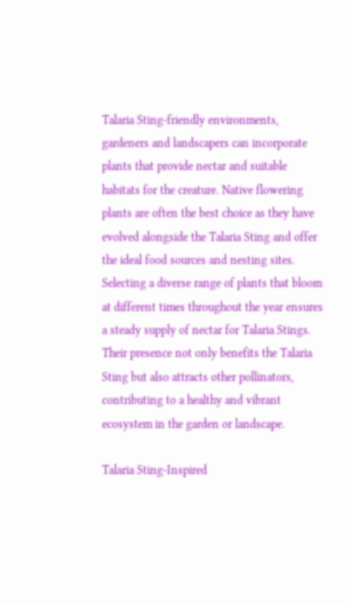Talaria Sting-friendly environments, gardeners and landscapers can incorporate plants that provide nectar and suitable habitats for the creature. Native flowering plants are often the best choice as they have evolved alongside the Talaria Sting and offer the ideal food sources and nesting sites.
Selecting a diverse range of plants that bloom at different times throughout the year ensures a steady supply of nectar for Talaria Stings. Their presence not only benefits the Talaria Sting but also attracts other pollinators, contributing to a healthy and vibrant ecosystem in the garden or landscape.

Talaria Sting-Inspired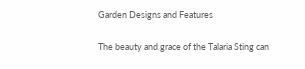Garden Designs and Features

The beauty and grace of the Talaria Sting can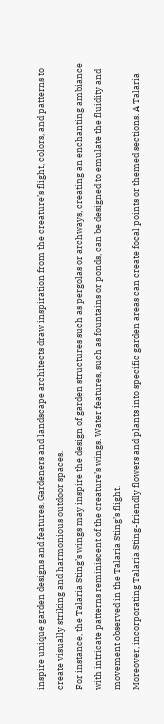inspire unique garden designs and features. Gardeners and landscape architects draw inspiration from the creature’s flight, colors, and patterns to create visually striking and harmonious outdoor spaces.
For instance, the Talaria Sting’s wings may inspire the design of garden structures such as pergolas or archways, creating an enchanting ambiance with intricate patterns reminiscent of the creature’s wings. Water features, such as fountains or ponds, can be designed to emulate the fluidity and movement observed in the Talaria Sting’s flight.
Moreover, incorporating Talaria Sting-friendly flowers and plants into specific garden areas can create focal points or themed sections. A Talaria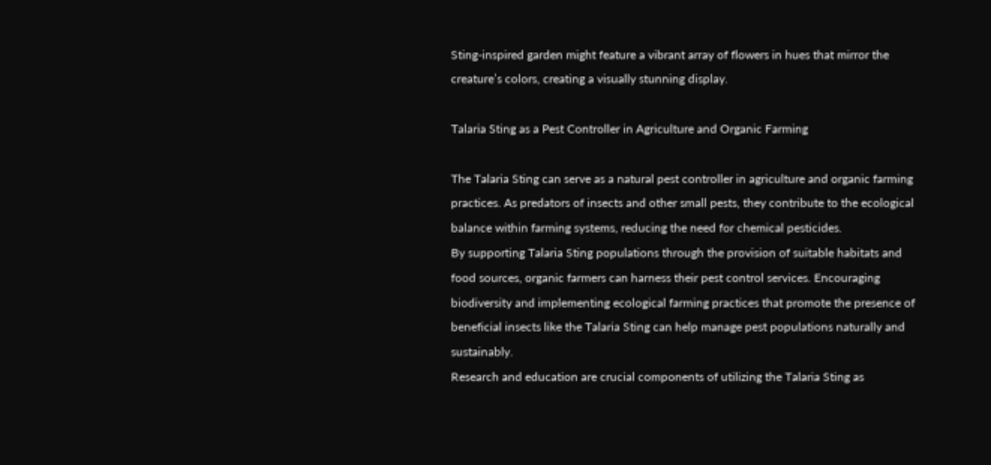Sting-inspired garden might feature a vibrant array of flowers in hues that mirror the creature’s colors, creating a visually stunning display.

Talaria Sting as a Pest Controller in Agriculture and Organic Farming

The Talaria Sting can serve as a natural pest controller in agriculture and organic farming practices. As predators of insects and other small pests, they contribute to the ecological balance within farming systems, reducing the need for chemical pesticides.
By supporting Talaria Sting populations through the provision of suitable habitats and food sources, organic farmers can harness their pest control services. Encouraging biodiversity and implementing ecological farming practices that promote the presence of beneficial insects like the Talaria Sting can help manage pest populations naturally and sustainably.
Research and education are crucial components of utilizing the Talaria Sting as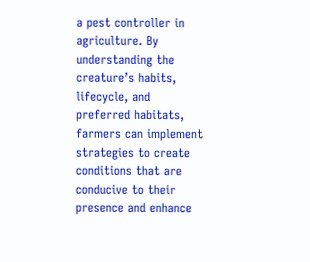a pest controller in agriculture. By understanding the creature’s habits, lifecycle, and preferred habitats, farmers can implement strategies to create conditions that are conducive to their presence and enhance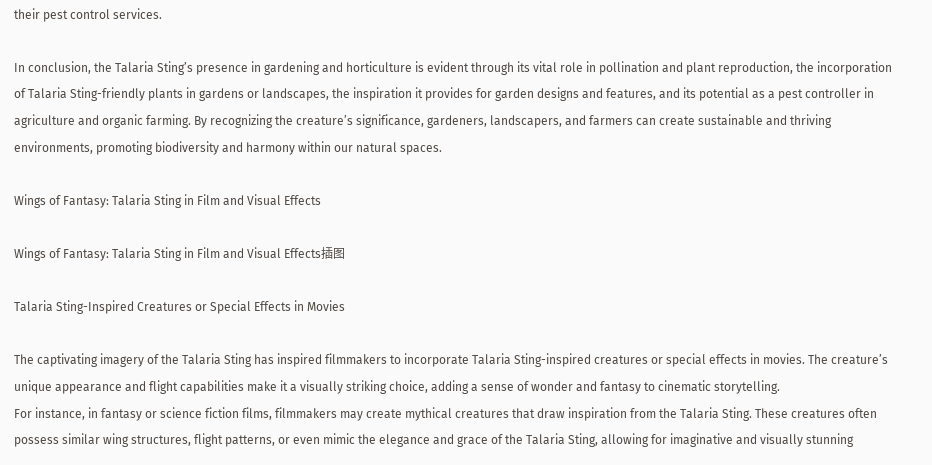their pest control services.

In conclusion, the Talaria Sting’s presence in gardening and horticulture is evident through its vital role in pollination and plant reproduction, the incorporation of Talaria Sting-friendly plants in gardens or landscapes, the inspiration it provides for garden designs and features, and its potential as a pest controller in agriculture and organic farming. By recognizing the creature’s significance, gardeners, landscapers, and farmers can create sustainable and thriving environments, promoting biodiversity and harmony within our natural spaces.

Wings of Fantasy: Talaria Sting in Film and Visual Effects

Wings of Fantasy: Talaria Sting in Film and Visual Effects插图

Talaria Sting-Inspired Creatures or Special Effects in Movies

The captivating imagery of the Talaria Sting has inspired filmmakers to incorporate Talaria Sting-inspired creatures or special effects in movies. The creature’s unique appearance and flight capabilities make it a visually striking choice, adding a sense of wonder and fantasy to cinematic storytelling.
For instance, in fantasy or science fiction films, filmmakers may create mythical creatures that draw inspiration from the Talaria Sting. These creatures often possess similar wing structures, flight patterns, or even mimic the elegance and grace of the Talaria Sting, allowing for imaginative and visually stunning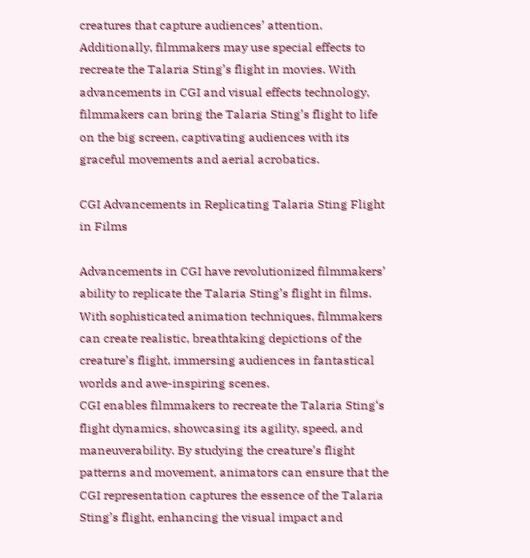creatures that capture audiences’ attention.
Additionally, filmmakers may use special effects to recreate the Talaria Sting’s flight in movies. With advancements in CGI and visual effects technology, filmmakers can bring the Talaria Sting’s flight to life on the big screen, captivating audiences with its graceful movements and aerial acrobatics.

CGI Advancements in Replicating Talaria Sting Flight in Films

Advancements in CGI have revolutionized filmmakers’ ability to replicate the Talaria Sting’s flight in films. With sophisticated animation techniques, filmmakers can create realistic, breathtaking depictions of the creature’s flight, immersing audiences in fantastical worlds and awe-inspiring scenes.
CGI enables filmmakers to recreate the Talaria Sting‘s flight dynamics, showcasing its agility, speed, and maneuverability. By studying the creature’s flight patterns and movement, animators can ensure that the CGI representation captures the essence of the Talaria Sting’s flight, enhancing the visual impact and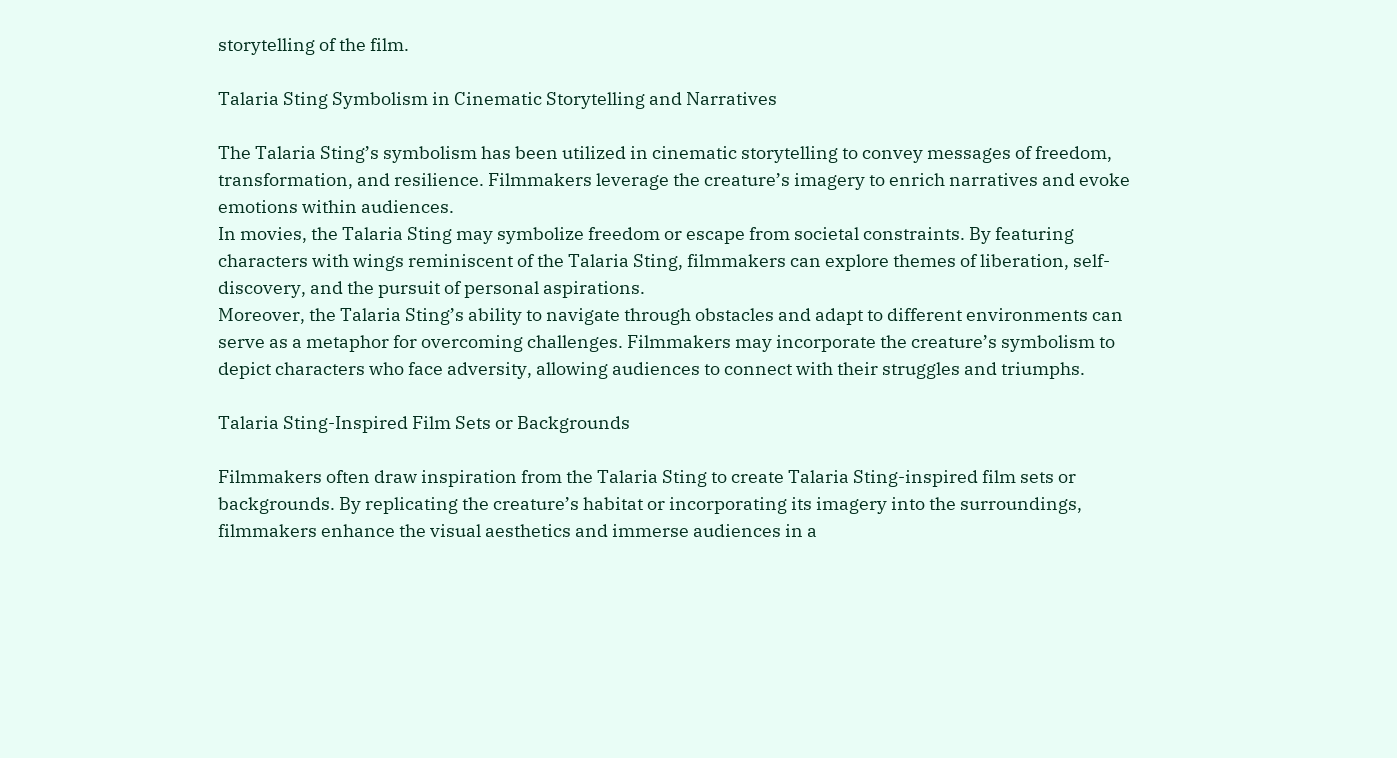storytelling of the film.

Talaria Sting Symbolism in Cinematic Storytelling and Narratives

The Talaria Sting’s symbolism has been utilized in cinematic storytelling to convey messages of freedom, transformation, and resilience. Filmmakers leverage the creature’s imagery to enrich narratives and evoke emotions within audiences.
In movies, the Talaria Sting may symbolize freedom or escape from societal constraints. By featuring characters with wings reminiscent of the Talaria Sting, filmmakers can explore themes of liberation, self-discovery, and the pursuit of personal aspirations.
Moreover, the Talaria Sting’s ability to navigate through obstacles and adapt to different environments can serve as a metaphor for overcoming challenges. Filmmakers may incorporate the creature’s symbolism to depict characters who face adversity, allowing audiences to connect with their struggles and triumphs.

Talaria Sting-Inspired Film Sets or Backgrounds

Filmmakers often draw inspiration from the Talaria Sting to create Talaria Sting-inspired film sets or backgrounds. By replicating the creature’s habitat or incorporating its imagery into the surroundings, filmmakers enhance the visual aesthetics and immerse audiences in a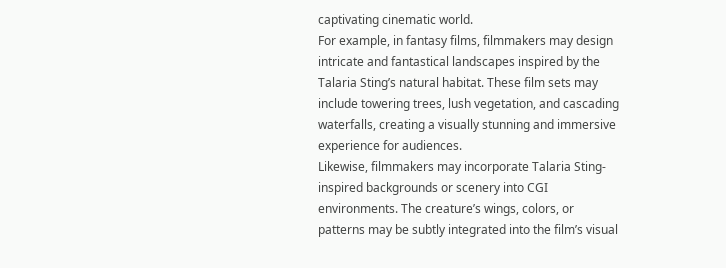captivating cinematic world.
For example, in fantasy films, filmmakers may design intricate and fantastical landscapes inspired by the Talaria Sting’s natural habitat. These film sets may include towering trees, lush vegetation, and cascading waterfalls, creating a visually stunning and immersive experience for audiences.
Likewise, filmmakers may incorporate Talaria Sting-inspired backgrounds or scenery into CGI environments. The creature’s wings, colors, or patterns may be subtly integrated into the film’s visual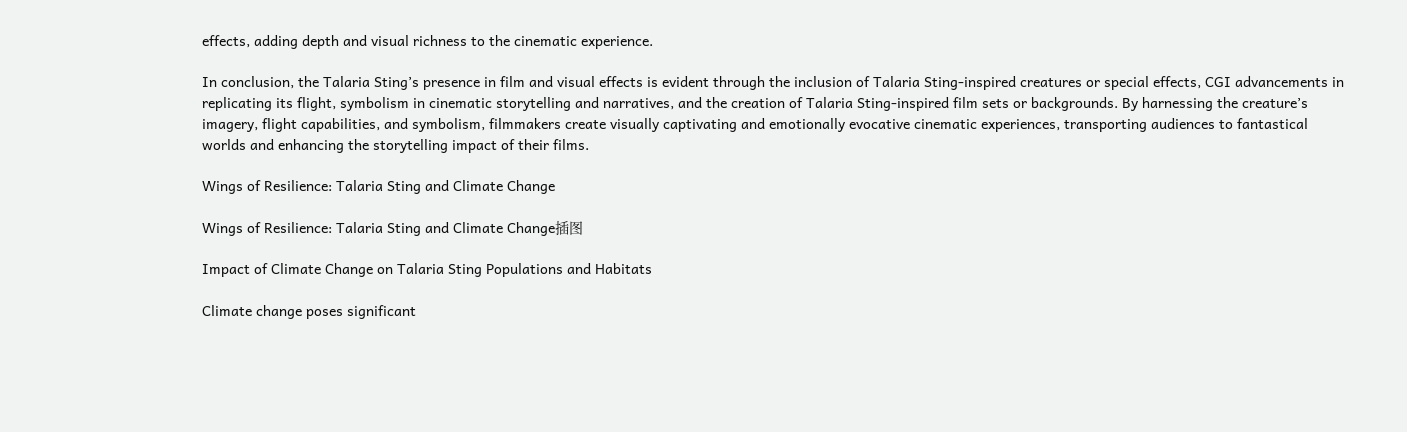effects, adding depth and visual richness to the cinematic experience.

In conclusion, the Talaria Sting’s presence in film and visual effects is evident through the inclusion of Talaria Sting-inspired creatures or special effects, CGI advancements in replicating its flight, symbolism in cinematic storytelling and narratives, and the creation of Talaria Sting-inspired film sets or backgrounds. By harnessing the creature’s imagery, flight capabilities, and symbolism, filmmakers create visually captivating and emotionally evocative cinematic experiences, transporting audiences to fantastical worlds and enhancing the storytelling impact of their films.

Wings of Resilience: Talaria Sting and Climate Change

Wings of Resilience: Talaria Sting and Climate Change插图

Impact of Climate Change on Talaria Sting Populations and Habitats

Climate change poses significant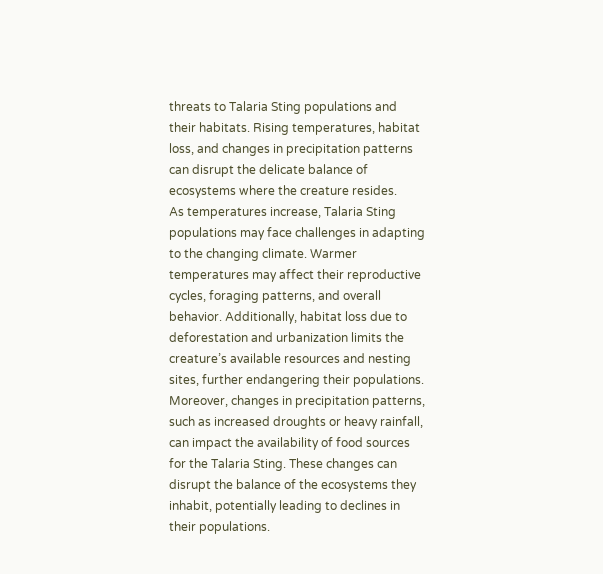threats to Talaria Sting populations and their habitats. Rising temperatures, habitat loss, and changes in precipitation patterns can disrupt the delicate balance of ecosystems where the creature resides.
As temperatures increase, Talaria Sting populations may face challenges in adapting to the changing climate. Warmer temperatures may affect their reproductive cycles, foraging patterns, and overall behavior. Additionally, habitat loss due to deforestation and urbanization limits the creature’s available resources and nesting sites, further endangering their populations.
Moreover, changes in precipitation patterns, such as increased droughts or heavy rainfall, can impact the availability of food sources for the Talaria Sting. These changes can disrupt the balance of the ecosystems they inhabit, potentially leading to declines in their populations.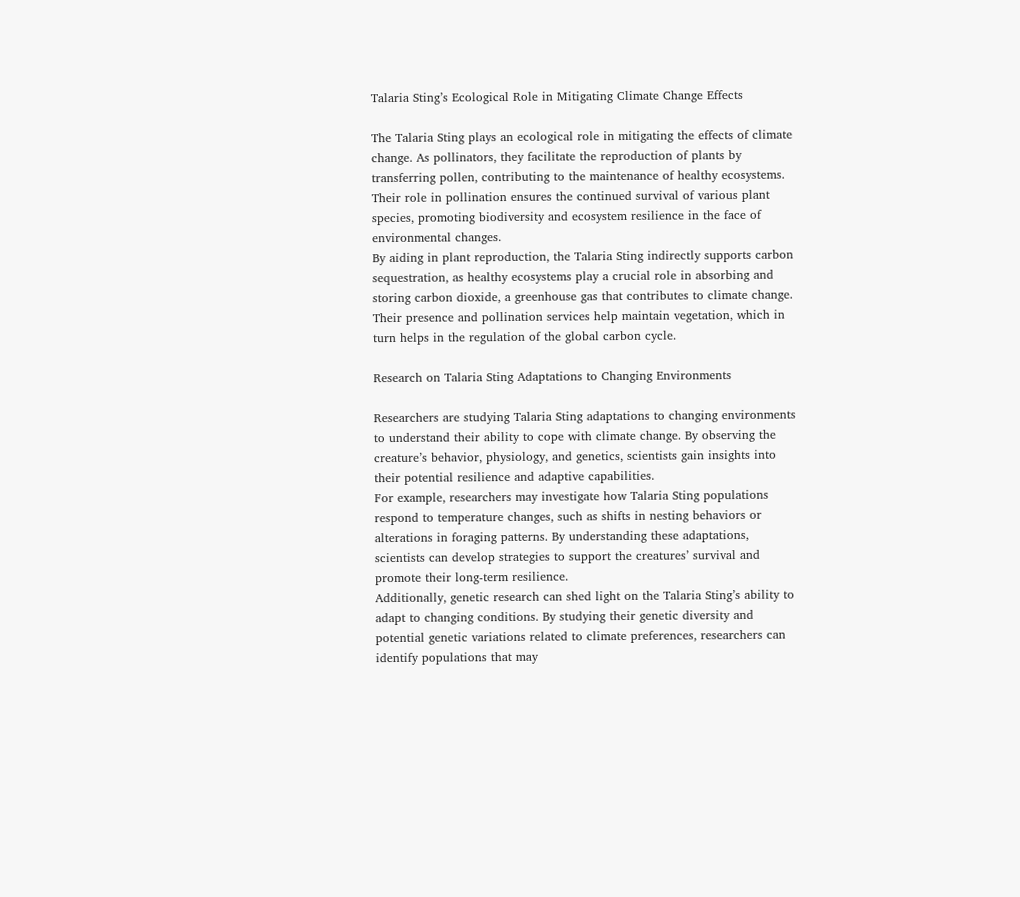Talaria Sting’s Ecological Role in Mitigating Climate Change Effects

The Talaria Sting plays an ecological role in mitigating the effects of climate change. As pollinators, they facilitate the reproduction of plants by transferring pollen, contributing to the maintenance of healthy ecosystems. Their role in pollination ensures the continued survival of various plant species, promoting biodiversity and ecosystem resilience in the face of environmental changes.
By aiding in plant reproduction, the Talaria Sting indirectly supports carbon sequestration, as healthy ecosystems play a crucial role in absorbing and storing carbon dioxide, a greenhouse gas that contributes to climate change. Their presence and pollination services help maintain vegetation, which in turn helps in the regulation of the global carbon cycle.

Research on Talaria Sting Adaptations to Changing Environments

Researchers are studying Talaria Sting adaptations to changing environments to understand their ability to cope with climate change. By observing the creature’s behavior, physiology, and genetics, scientists gain insights into their potential resilience and adaptive capabilities.
For example, researchers may investigate how Talaria Sting populations respond to temperature changes, such as shifts in nesting behaviors or alterations in foraging patterns. By understanding these adaptations, scientists can develop strategies to support the creatures’ survival and promote their long-term resilience.
Additionally, genetic research can shed light on the Talaria Sting’s ability to adapt to changing conditions. By studying their genetic diversity and potential genetic variations related to climate preferences, researchers can identify populations that may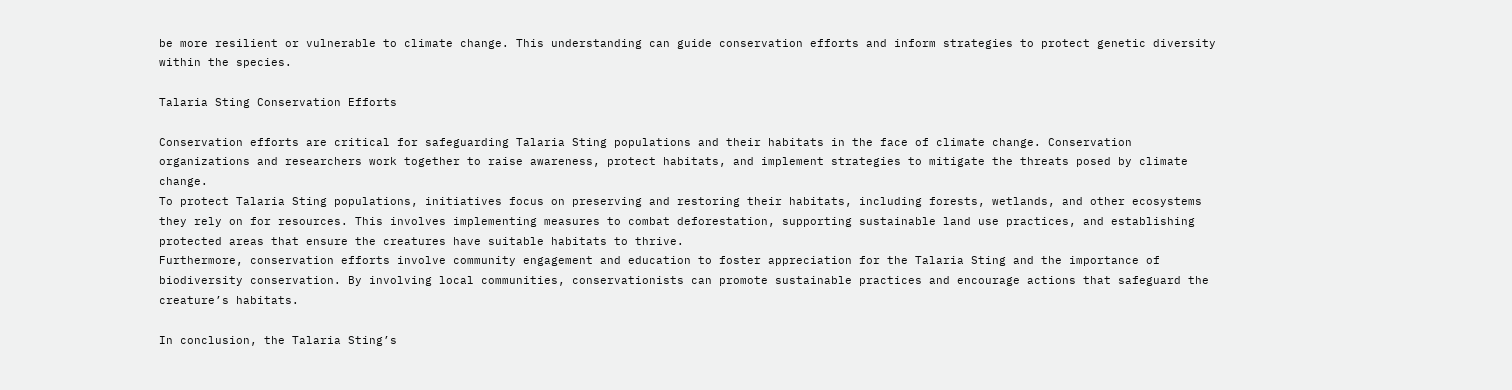be more resilient or vulnerable to climate change. This understanding can guide conservation efforts and inform strategies to protect genetic diversity within the species.

Talaria Sting Conservation Efforts

Conservation efforts are critical for safeguarding Talaria Sting populations and their habitats in the face of climate change. Conservation organizations and researchers work together to raise awareness, protect habitats, and implement strategies to mitigate the threats posed by climate change.
To protect Talaria Sting populations, initiatives focus on preserving and restoring their habitats, including forests, wetlands, and other ecosystems they rely on for resources. This involves implementing measures to combat deforestation, supporting sustainable land use practices, and establishing protected areas that ensure the creatures have suitable habitats to thrive.
Furthermore, conservation efforts involve community engagement and education to foster appreciation for the Talaria Sting and the importance of biodiversity conservation. By involving local communities, conservationists can promote sustainable practices and encourage actions that safeguard the creature’s habitats.

In conclusion, the Talaria Sting’s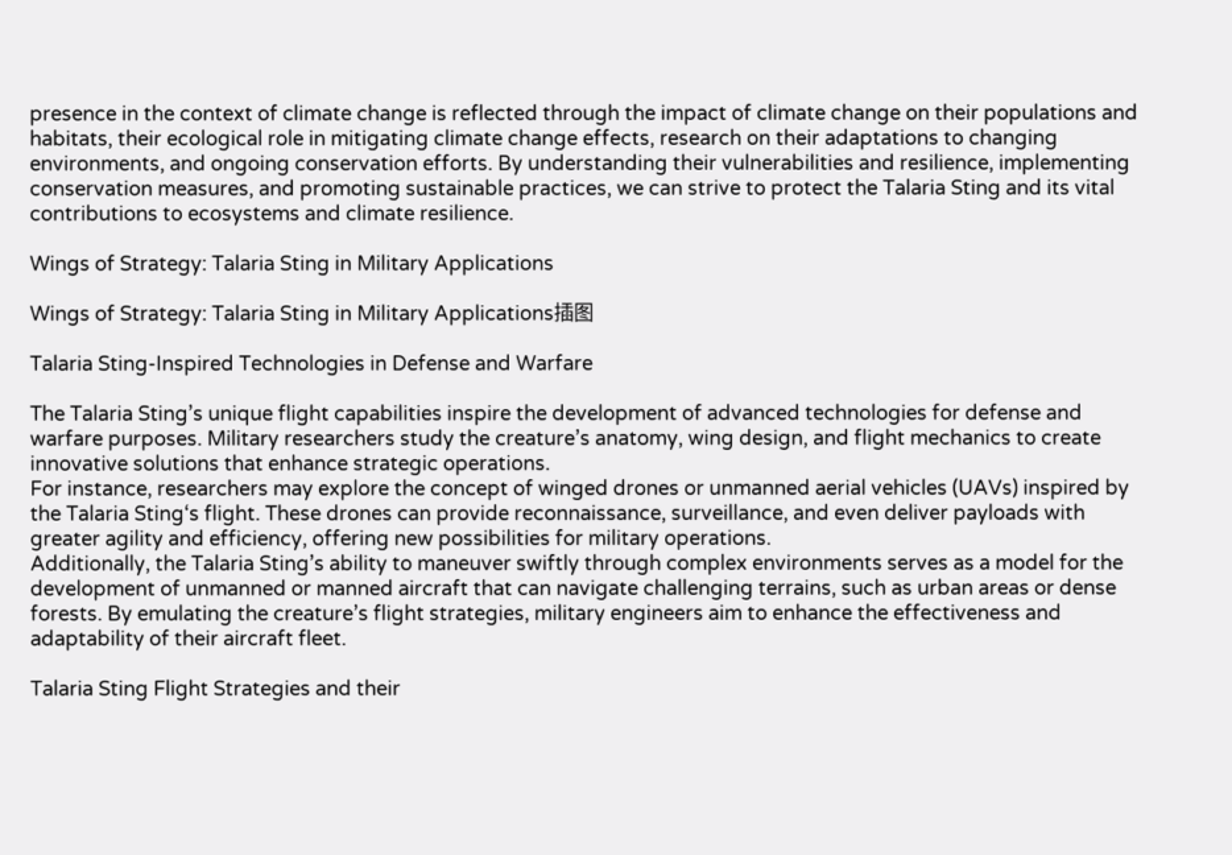presence in the context of climate change is reflected through the impact of climate change on their populations and habitats, their ecological role in mitigating climate change effects, research on their adaptations to changing environments, and ongoing conservation efforts. By understanding their vulnerabilities and resilience, implementing conservation measures, and promoting sustainable practices, we can strive to protect the Talaria Sting and its vital contributions to ecosystems and climate resilience.

Wings of Strategy: Talaria Sting in Military Applications

Wings of Strategy: Talaria Sting in Military Applications插图

Talaria Sting-Inspired Technologies in Defense and Warfare

The Talaria Sting’s unique flight capabilities inspire the development of advanced technologies for defense and warfare purposes. Military researchers study the creature’s anatomy, wing design, and flight mechanics to create innovative solutions that enhance strategic operations.
For instance, researchers may explore the concept of winged drones or unmanned aerial vehicles (UAVs) inspired by the Talaria Sting‘s flight. These drones can provide reconnaissance, surveillance, and even deliver payloads with greater agility and efficiency, offering new possibilities for military operations.
Additionally, the Talaria Sting’s ability to maneuver swiftly through complex environments serves as a model for the development of unmanned or manned aircraft that can navigate challenging terrains, such as urban areas or dense forests. By emulating the creature’s flight strategies, military engineers aim to enhance the effectiveness and adaptability of their aircraft fleet.

Talaria Sting Flight Strategies and their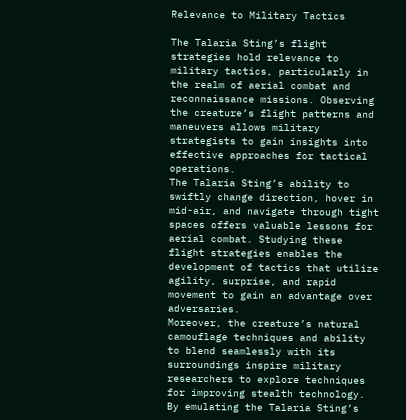Relevance to Military Tactics

The Talaria Sting’s flight strategies hold relevance to military tactics, particularly in the realm of aerial combat and reconnaissance missions. Observing the creature’s flight patterns and maneuvers allows military strategists to gain insights into effective approaches for tactical operations.
The Talaria Sting’s ability to swiftly change direction, hover in mid-air, and navigate through tight spaces offers valuable lessons for aerial combat. Studying these flight strategies enables the development of tactics that utilize agility, surprise, and rapid movement to gain an advantage over adversaries.
Moreover, the creature’s natural camouflage techniques and ability to blend seamlessly with its surroundings inspire military researchers to explore techniques for improving stealth technology. By emulating the Talaria Sting’s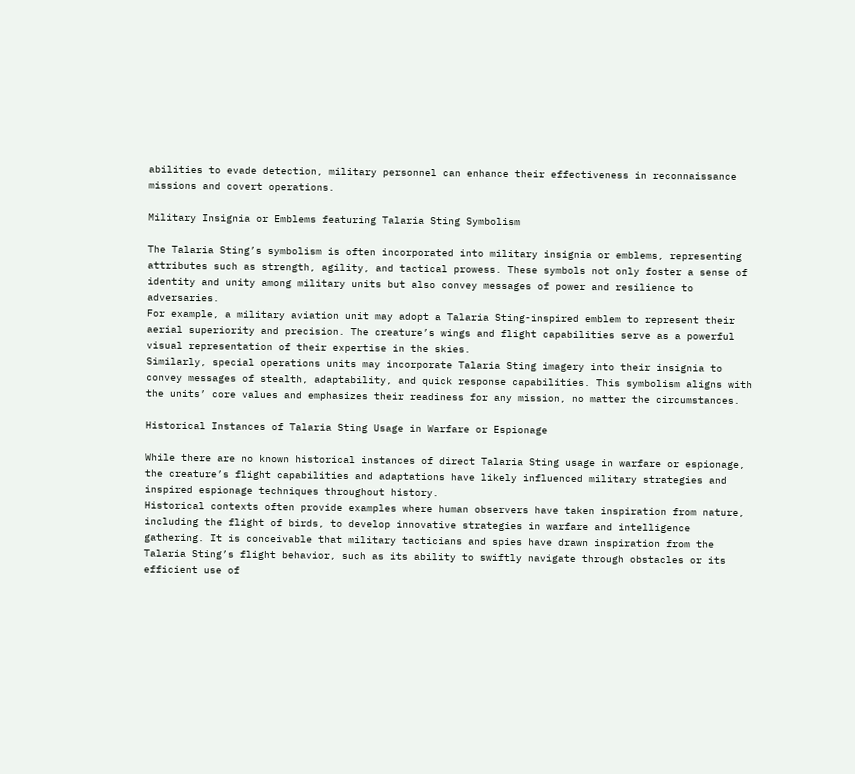abilities to evade detection, military personnel can enhance their effectiveness in reconnaissance missions and covert operations.

Military Insignia or Emblems featuring Talaria Sting Symbolism

The Talaria Sting’s symbolism is often incorporated into military insignia or emblems, representing attributes such as strength, agility, and tactical prowess. These symbols not only foster a sense of identity and unity among military units but also convey messages of power and resilience to adversaries.
For example, a military aviation unit may adopt a Talaria Sting-inspired emblem to represent their aerial superiority and precision. The creature’s wings and flight capabilities serve as a powerful visual representation of their expertise in the skies.
Similarly, special operations units may incorporate Talaria Sting imagery into their insignia to convey messages of stealth, adaptability, and quick response capabilities. This symbolism aligns with the units’ core values and emphasizes their readiness for any mission, no matter the circumstances.

Historical Instances of Talaria Sting Usage in Warfare or Espionage

While there are no known historical instances of direct Talaria Sting usage in warfare or espionage, the creature’s flight capabilities and adaptations have likely influenced military strategies and inspired espionage techniques throughout history.
Historical contexts often provide examples where human observers have taken inspiration from nature, including the flight of birds, to develop innovative strategies in warfare and intelligence gathering. It is conceivable that military tacticians and spies have drawn inspiration from the Talaria Sting’s flight behavior, such as its ability to swiftly navigate through obstacles or its efficient use of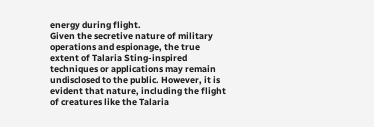energy during flight.
Given the secretive nature of military operations and espionage, the true extent of Talaria Sting-inspired techniques or applications may remain undisclosed to the public. However, it is evident that nature, including the flight of creatures like the Talaria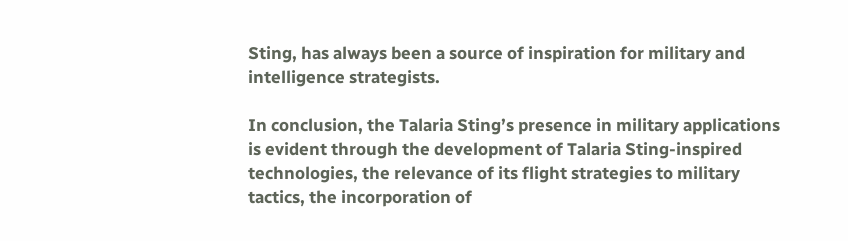Sting, has always been a source of inspiration for military and intelligence strategists.

In conclusion, the Talaria Sting’s presence in military applications is evident through the development of Talaria Sting-inspired technologies, the relevance of its flight strategies to military tactics, the incorporation of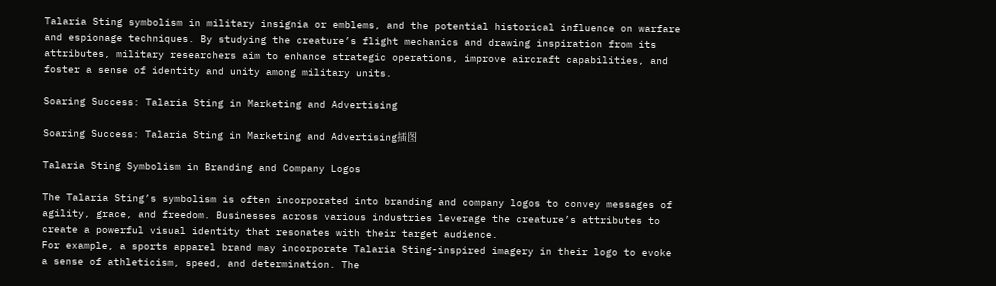Talaria Sting symbolism in military insignia or emblems, and the potential historical influence on warfare and espionage techniques. By studying the creature’s flight mechanics and drawing inspiration from its attributes, military researchers aim to enhance strategic operations, improve aircraft capabilities, and foster a sense of identity and unity among military units.

Soaring Success: Talaria Sting in Marketing and Advertising

Soaring Success: Talaria Sting in Marketing and Advertising插图

Talaria Sting Symbolism in Branding and Company Logos

The Talaria Sting’s symbolism is often incorporated into branding and company logos to convey messages of agility, grace, and freedom. Businesses across various industries leverage the creature’s attributes to create a powerful visual identity that resonates with their target audience.
For example, a sports apparel brand may incorporate Talaria Sting-inspired imagery in their logo to evoke a sense of athleticism, speed, and determination. The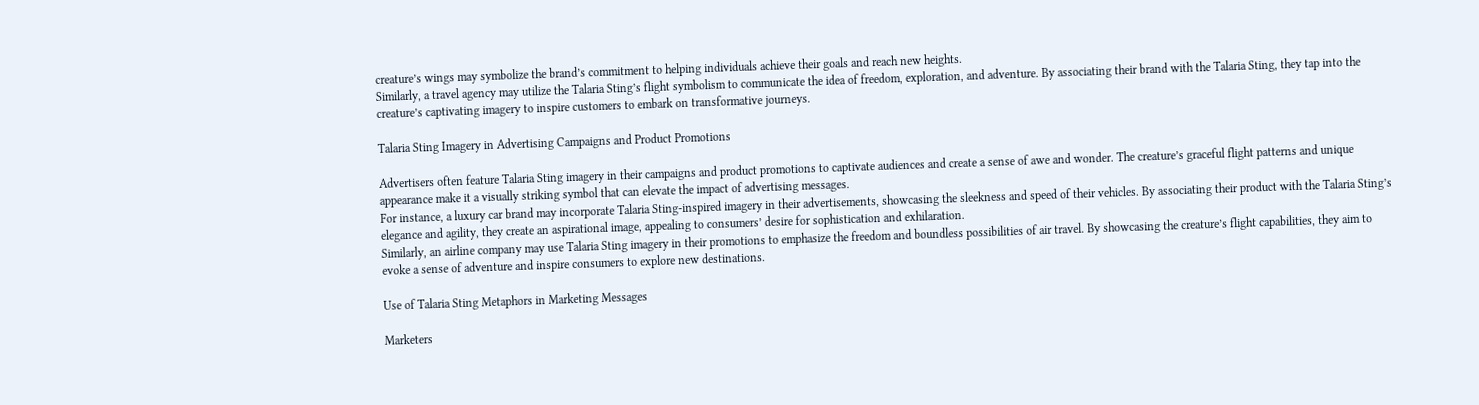creature’s wings may symbolize the brand’s commitment to helping individuals achieve their goals and reach new heights.
Similarly, a travel agency may utilize the Talaria Sting’s flight symbolism to communicate the idea of freedom, exploration, and adventure. By associating their brand with the Talaria Sting, they tap into the creature’s captivating imagery to inspire customers to embark on transformative journeys.

Talaria Sting Imagery in Advertising Campaigns and Product Promotions

Advertisers often feature Talaria Sting imagery in their campaigns and product promotions to captivate audiences and create a sense of awe and wonder. The creature’s graceful flight patterns and unique appearance make it a visually striking symbol that can elevate the impact of advertising messages.
For instance, a luxury car brand may incorporate Talaria Sting-inspired imagery in their advertisements, showcasing the sleekness and speed of their vehicles. By associating their product with the Talaria Sting’s elegance and agility, they create an aspirational image, appealing to consumers’ desire for sophistication and exhilaration.
Similarly, an airline company may use Talaria Sting imagery in their promotions to emphasize the freedom and boundless possibilities of air travel. By showcasing the creature’s flight capabilities, they aim to evoke a sense of adventure and inspire consumers to explore new destinations.

Use of Talaria Sting Metaphors in Marketing Messages

Marketers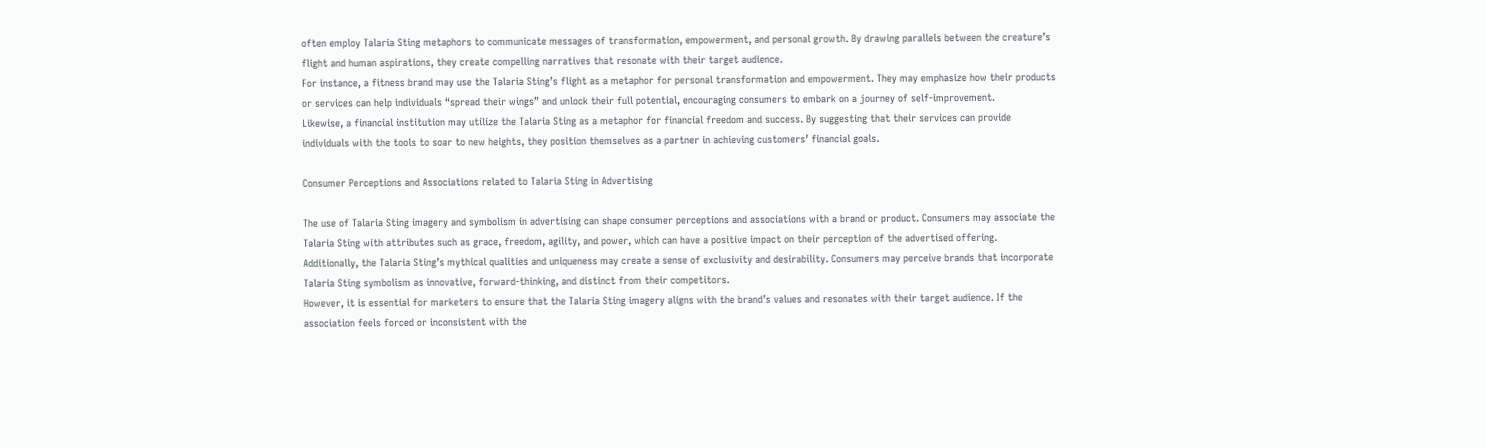often employ Talaria Sting metaphors to communicate messages of transformation, empowerment, and personal growth. By drawing parallels between the creature’s flight and human aspirations, they create compelling narratives that resonate with their target audience.
For instance, a fitness brand may use the Talaria Sting’s flight as a metaphor for personal transformation and empowerment. They may emphasize how their products or services can help individuals “spread their wings” and unlock their full potential, encouraging consumers to embark on a journey of self-improvement.
Likewise, a financial institution may utilize the Talaria Sting as a metaphor for financial freedom and success. By suggesting that their services can provide individuals with the tools to soar to new heights, they position themselves as a partner in achieving customers’ financial goals.

Consumer Perceptions and Associations related to Talaria Sting in Advertising

The use of Talaria Sting imagery and symbolism in advertising can shape consumer perceptions and associations with a brand or product. Consumers may associate the Talaria Sting with attributes such as grace, freedom, agility, and power, which can have a positive impact on their perception of the advertised offering.
Additionally, the Talaria Sting’s mythical qualities and uniqueness may create a sense of exclusivity and desirability. Consumers may perceive brands that incorporate Talaria Sting symbolism as innovative, forward-thinking, and distinct from their competitors.
However, it is essential for marketers to ensure that the Talaria Sting imagery aligns with the brand’s values and resonates with their target audience. If the association feels forced or inconsistent with the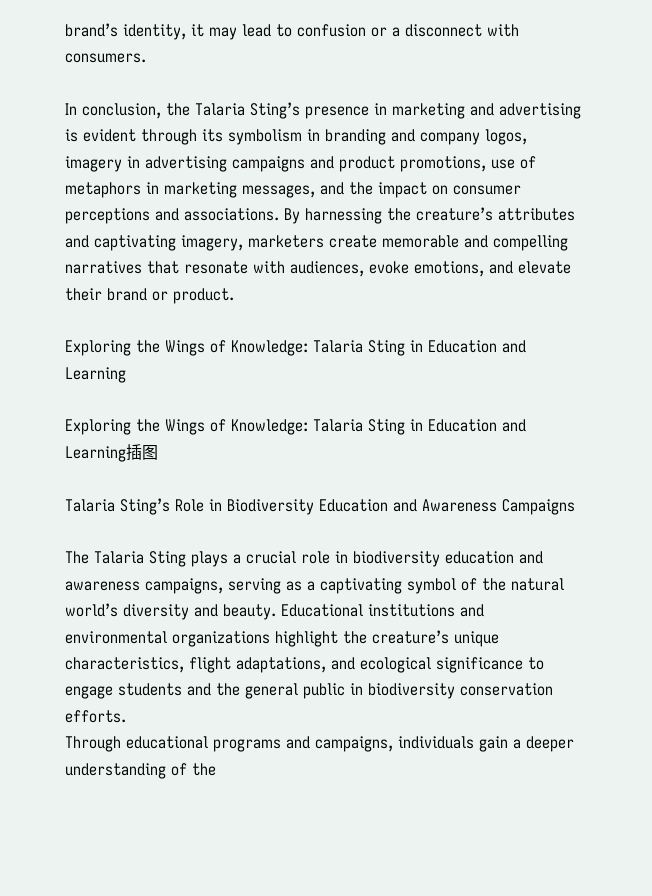brand’s identity, it may lead to confusion or a disconnect with consumers.

In conclusion, the Talaria Sting’s presence in marketing and advertising is evident through its symbolism in branding and company logos, imagery in advertising campaigns and product promotions, use of metaphors in marketing messages, and the impact on consumer perceptions and associations. By harnessing the creature’s attributes and captivating imagery, marketers create memorable and compelling narratives that resonate with audiences, evoke emotions, and elevate their brand or product.

Exploring the Wings of Knowledge: Talaria Sting in Education and Learning

Exploring the Wings of Knowledge: Talaria Sting in Education and Learning插图

Talaria Sting’s Role in Biodiversity Education and Awareness Campaigns

The Talaria Sting plays a crucial role in biodiversity education and awareness campaigns, serving as a captivating symbol of the natural world’s diversity and beauty. Educational institutions and environmental organizations highlight the creature’s unique characteristics, flight adaptations, and ecological significance to engage students and the general public in biodiversity conservation efforts.
Through educational programs and campaigns, individuals gain a deeper understanding of the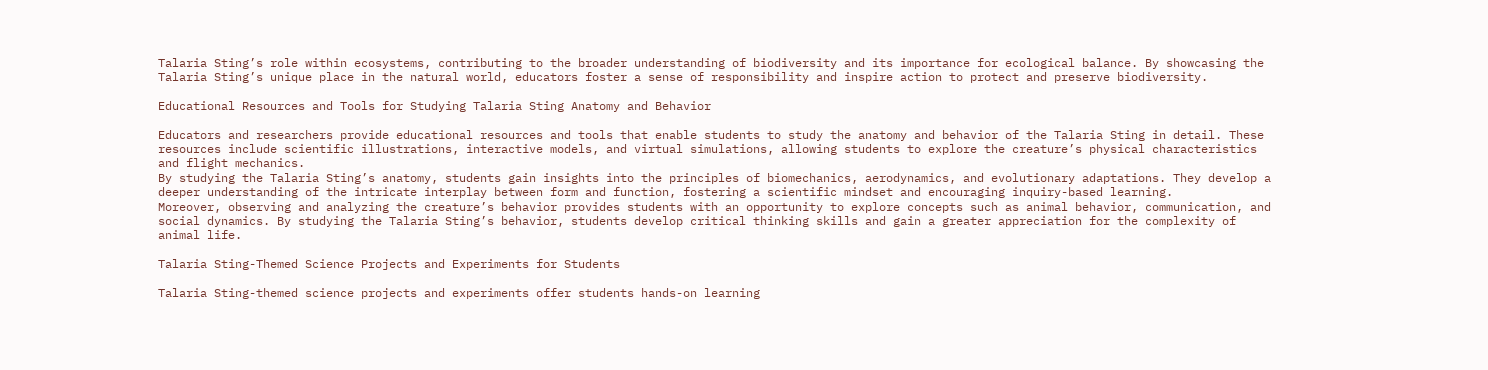Talaria Sting’s role within ecosystems, contributing to the broader understanding of biodiversity and its importance for ecological balance. By showcasing the Talaria Sting’s unique place in the natural world, educators foster a sense of responsibility and inspire action to protect and preserve biodiversity.

Educational Resources and Tools for Studying Talaria Sting Anatomy and Behavior

Educators and researchers provide educational resources and tools that enable students to study the anatomy and behavior of the Talaria Sting in detail. These resources include scientific illustrations, interactive models, and virtual simulations, allowing students to explore the creature’s physical characteristics and flight mechanics.
By studying the Talaria Sting’s anatomy, students gain insights into the principles of biomechanics, aerodynamics, and evolutionary adaptations. They develop a deeper understanding of the intricate interplay between form and function, fostering a scientific mindset and encouraging inquiry-based learning.
Moreover, observing and analyzing the creature’s behavior provides students with an opportunity to explore concepts such as animal behavior, communication, and social dynamics. By studying the Talaria Sting’s behavior, students develop critical thinking skills and gain a greater appreciation for the complexity of animal life.

Talaria Sting-Themed Science Projects and Experiments for Students

Talaria Sting-themed science projects and experiments offer students hands-on learning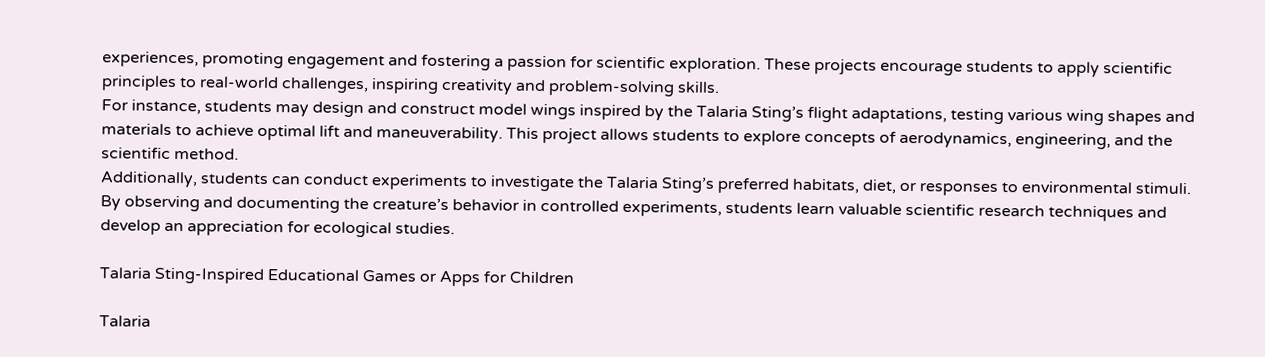experiences, promoting engagement and fostering a passion for scientific exploration. These projects encourage students to apply scientific principles to real-world challenges, inspiring creativity and problem-solving skills.
For instance, students may design and construct model wings inspired by the Talaria Sting’s flight adaptations, testing various wing shapes and materials to achieve optimal lift and maneuverability. This project allows students to explore concepts of aerodynamics, engineering, and the scientific method.
Additionally, students can conduct experiments to investigate the Talaria Sting’s preferred habitats, diet, or responses to environmental stimuli. By observing and documenting the creature’s behavior in controlled experiments, students learn valuable scientific research techniques and develop an appreciation for ecological studies.

Talaria Sting-Inspired Educational Games or Apps for Children

Talaria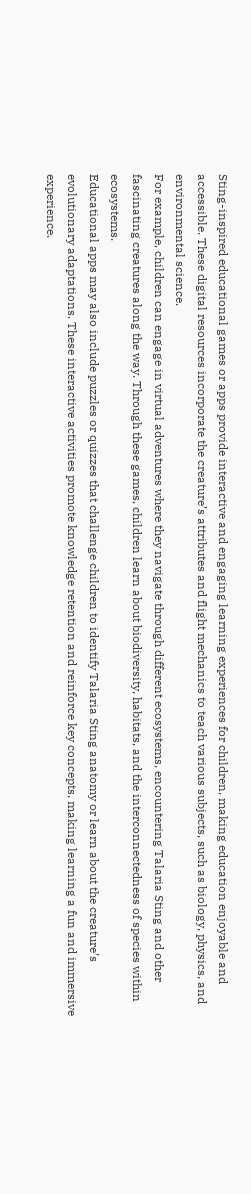Sting-inspired educational games or apps provide interactive and engaging learning experiences for children, making education enjoyable and accessible. These digital resources incorporate the creature’s attributes and flight mechanics to teach various subjects, such as biology, physics, and environmental science.
For example, children can engage in virtual adventures where they navigate through different ecosystems, encountering Talaria Sting and other fascinating creatures along the way. Through these games, children learn about biodiversity, habitats, and the interconnectedness of species within ecosystems.
Educational apps may also include puzzles or quizzes that challenge children to identify Talaria Sting anatomy or learn about the creature’s evolutionary adaptations. These interactive activities promote knowledge retention and reinforce key concepts, making learning a fun and immersive experience.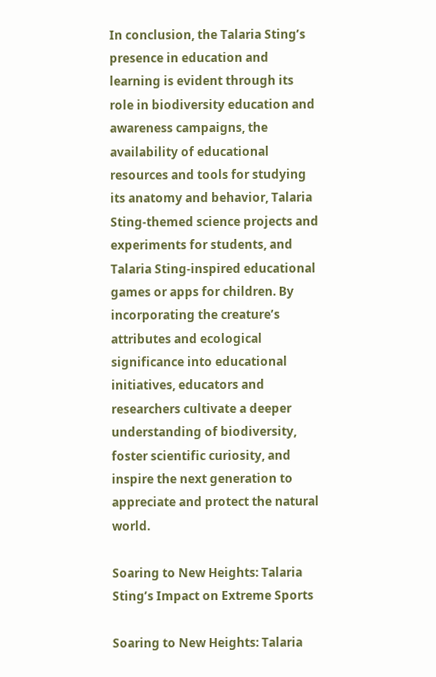In conclusion, the Talaria Sting’s presence in education and learning is evident through its role in biodiversity education and awareness campaigns, the availability of educational resources and tools for studying its anatomy and behavior, Talaria Sting-themed science projects and experiments for students, and Talaria Sting-inspired educational games or apps for children. By incorporating the creature’s attributes and ecological significance into educational initiatives, educators and researchers cultivate a deeper understanding of biodiversity, foster scientific curiosity, and inspire the next generation to appreciate and protect the natural world.

Soaring to New Heights: Talaria Sting’s Impact on Extreme Sports

Soaring to New Heights: Talaria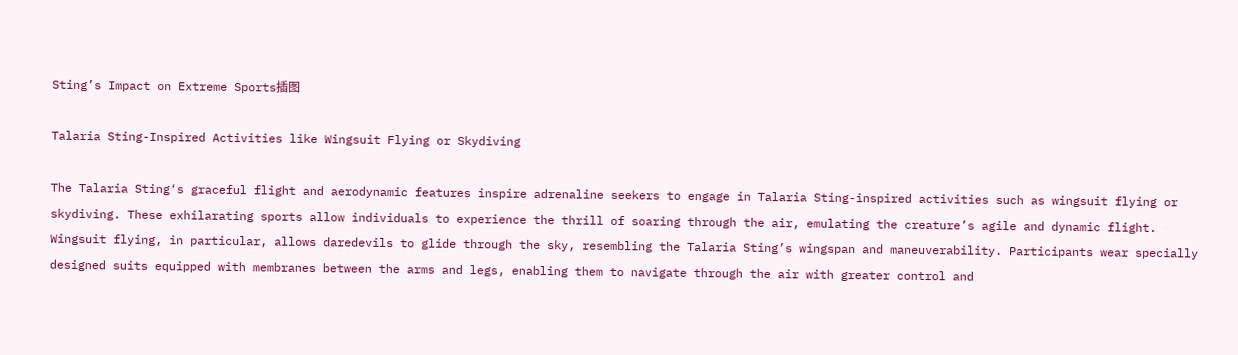Sting’s Impact on Extreme Sports插图

Talaria Sting-Inspired Activities like Wingsuit Flying or Skydiving

The Talaria Sting‘s graceful flight and aerodynamic features inspire adrenaline seekers to engage in Talaria Sting-inspired activities such as wingsuit flying or skydiving. These exhilarating sports allow individuals to experience the thrill of soaring through the air, emulating the creature’s agile and dynamic flight.
Wingsuit flying, in particular, allows daredevils to glide through the sky, resembling the Talaria Sting’s wingspan and maneuverability. Participants wear specially designed suits equipped with membranes between the arms and legs, enabling them to navigate through the air with greater control and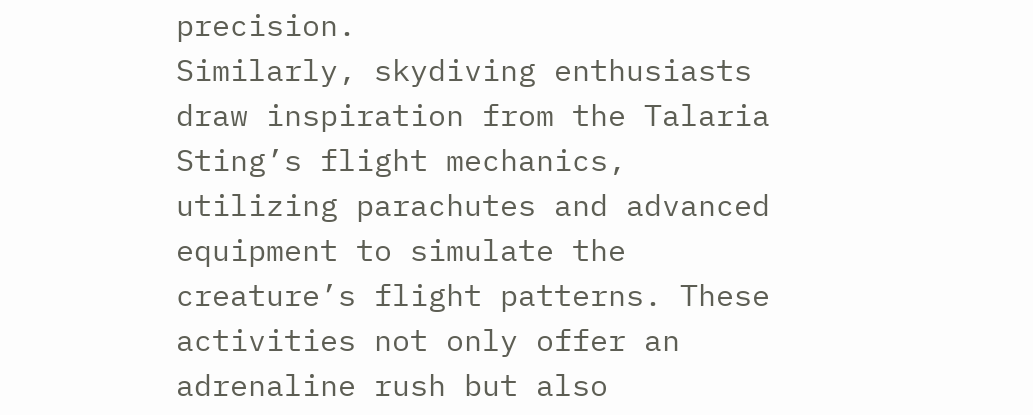precision.
Similarly, skydiving enthusiasts draw inspiration from the Talaria Sting’s flight mechanics, utilizing parachutes and advanced equipment to simulate the creature’s flight patterns. These activities not only offer an adrenaline rush but also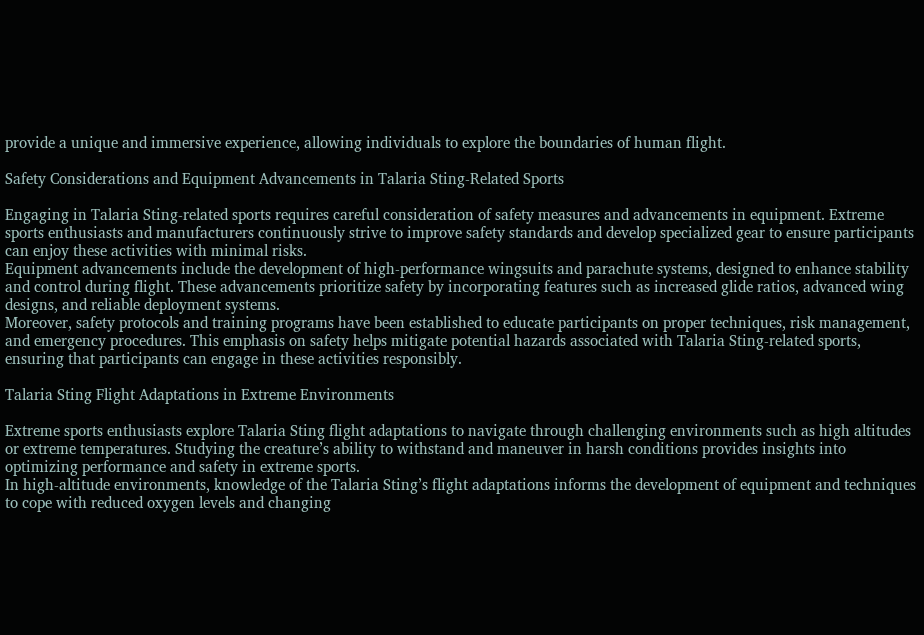provide a unique and immersive experience, allowing individuals to explore the boundaries of human flight.

Safety Considerations and Equipment Advancements in Talaria Sting-Related Sports

Engaging in Talaria Sting-related sports requires careful consideration of safety measures and advancements in equipment. Extreme sports enthusiasts and manufacturers continuously strive to improve safety standards and develop specialized gear to ensure participants can enjoy these activities with minimal risks.
Equipment advancements include the development of high-performance wingsuits and parachute systems, designed to enhance stability and control during flight. These advancements prioritize safety by incorporating features such as increased glide ratios, advanced wing designs, and reliable deployment systems.
Moreover, safety protocols and training programs have been established to educate participants on proper techniques, risk management, and emergency procedures. This emphasis on safety helps mitigate potential hazards associated with Talaria Sting-related sports, ensuring that participants can engage in these activities responsibly.

Talaria Sting Flight Adaptations in Extreme Environments

Extreme sports enthusiasts explore Talaria Sting flight adaptations to navigate through challenging environments such as high altitudes or extreme temperatures. Studying the creature’s ability to withstand and maneuver in harsh conditions provides insights into optimizing performance and safety in extreme sports.
In high-altitude environments, knowledge of the Talaria Sting’s flight adaptations informs the development of equipment and techniques to cope with reduced oxygen levels and changing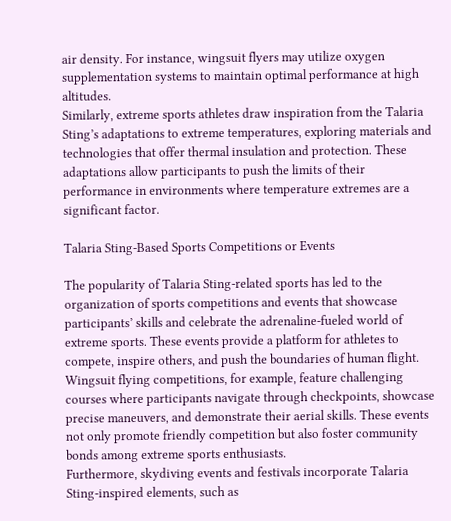air density. For instance, wingsuit flyers may utilize oxygen supplementation systems to maintain optimal performance at high altitudes.
Similarly, extreme sports athletes draw inspiration from the Talaria Sting’s adaptations to extreme temperatures, exploring materials and technologies that offer thermal insulation and protection. These adaptations allow participants to push the limits of their performance in environments where temperature extremes are a significant factor.

Talaria Sting-Based Sports Competitions or Events

The popularity of Talaria Sting-related sports has led to the organization of sports competitions and events that showcase participants’ skills and celebrate the adrenaline-fueled world of extreme sports. These events provide a platform for athletes to compete, inspire others, and push the boundaries of human flight.
Wingsuit flying competitions, for example, feature challenging courses where participants navigate through checkpoints, showcase precise maneuvers, and demonstrate their aerial skills. These events not only promote friendly competition but also foster community bonds among extreme sports enthusiasts.
Furthermore, skydiving events and festivals incorporate Talaria Sting-inspired elements, such as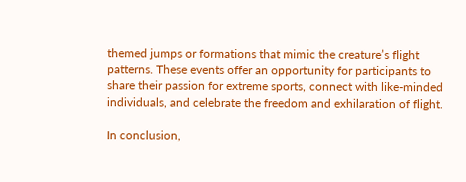themed jumps or formations that mimic the creature’s flight patterns. These events offer an opportunity for participants to share their passion for extreme sports, connect with like-minded individuals, and celebrate the freedom and exhilaration of flight.

In conclusion,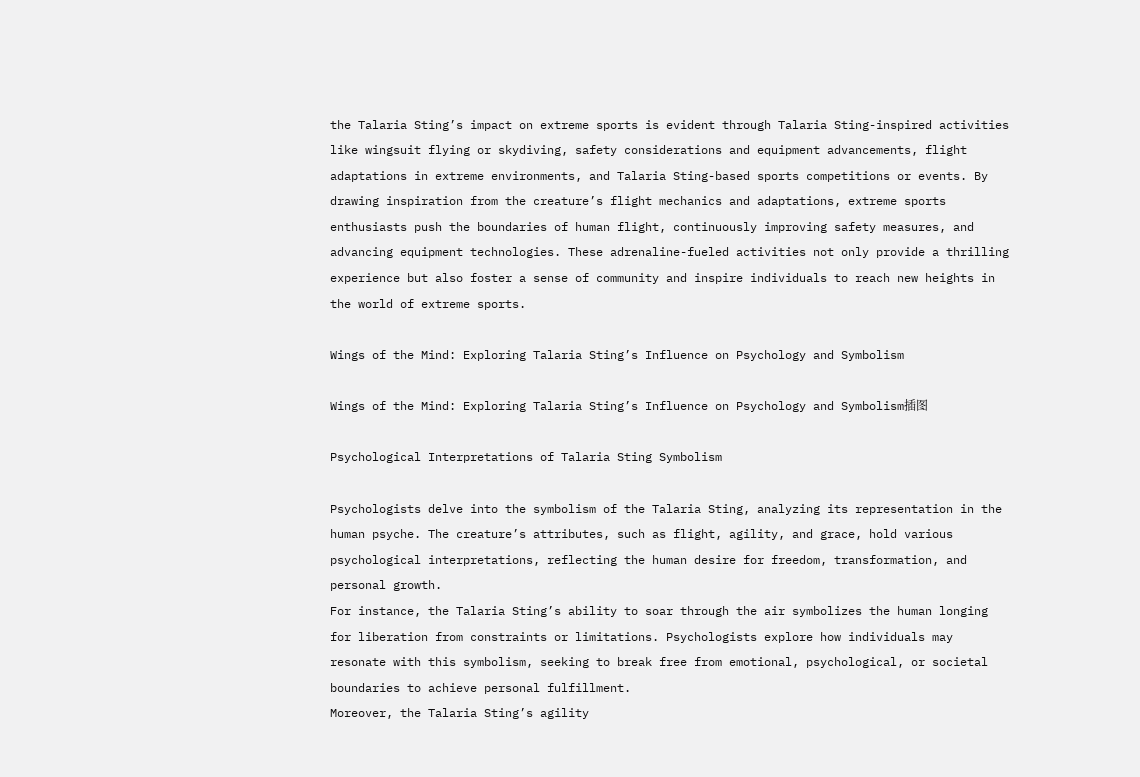the Talaria Sting’s impact on extreme sports is evident through Talaria Sting-inspired activities like wingsuit flying or skydiving, safety considerations and equipment advancements, flight adaptations in extreme environments, and Talaria Sting-based sports competitions or events. By drawing inspiration from the creature’s flight mechanics and adaptations, extreme sports enthusiasts push the boundaries of human flight, continuously improving safety measures, and advancing equipment technologies. These adrenaline-fueled activities not only provide a thrilling experience but also foster a sense of community and inspire individuals to reach new heights in the world of extreme sports.

Wings of the Mind: Exploring Talaria Sting’s Influence on Psychology and Symbolism

Wings of the Mind: Exploring Talaria Sting’s Influence on Psychology and Symbolism插图

Psychological Interpretations of Talaria Sting Symbolism

Psychologists delve into the symbolism of the Talaria Sting, analyzing its representation in the human psyche. The creature’s attributes, such as flight, agility, and grace, hold various psychological interpretations, reflecting the human desire for freedom, transformation, and personal growth.
For instance, the Talaria Sting’s ability to soar through the air symbolizes the human longing for liberation from constraints or limitations. Psychologists explore how individuals may resonate with this symbolism, seeking to break free from emotional, psychological, or societal boundaries to achieve personal fulfillment.
Moreover, the Talaria Sting’s agility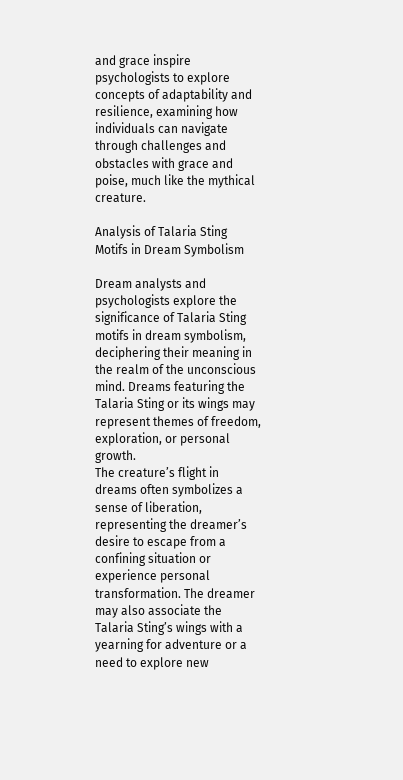and grace inspire psychologists to explore concepts of adaptability and resilience, examining how individuals can navigate through challenges and obstacles with grace and poise, much like the mythical creature.

Analysis of Talaria Sting Motifs in Dream Symbolism

Dream analysts and psychologists explore the significance of Talaria Sting motifs in dream symbolism, deciphering their meaning in the realm of the unconscious mind. Dreams featuring the Talaria Sting or its wings may represent themes of freedom, exploration, or personal growth.
The creature’s flight in dreams often symbolizes a sense of liberation, representing the dreamer’s desire to escape from a confining situation or experience personal transformation. The dreamer may also associate the Talaria Sting’s wings with a yearning for adventure or a need to explore new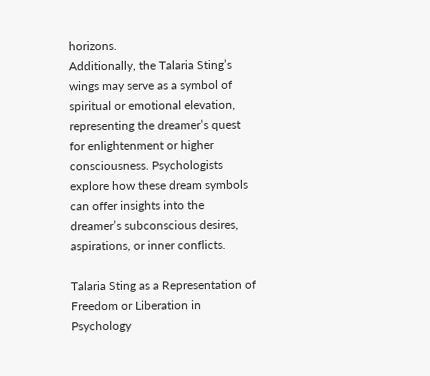horizons.
Additionally, the Talaria Sting’s wings may serve as a symbol of spiritual or emotional elevation, representing the dreamer’s quest for enlightenment or higher consciousness. Psychologists explore how these dream symbols can offer insights into the dreamer’s subconscious desires, aspirations, or inner conflicts.

Talaria Sting as a Representation of Freedom or Liberation in Psychology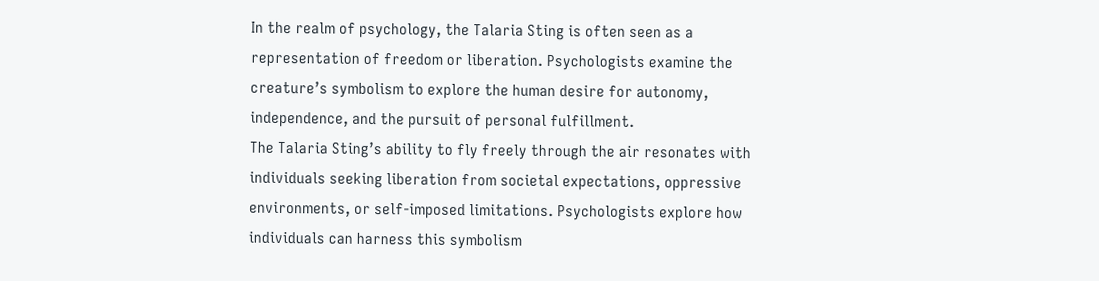In the realm of psychology, the Talaria Sting is often seen as a representation of freedom or liberation. Psychologists examine the creature’s symbolism to explore the human desire for autonomy, independence, and the pursuit of personal fulfillment.
The Talaria Sting’s ability to fly freely through the air resonates with individuals seeking liberation from societal expectations, oppressive environments, or self-imposed limitations. Psychologists explore how individuals can harness this symbolism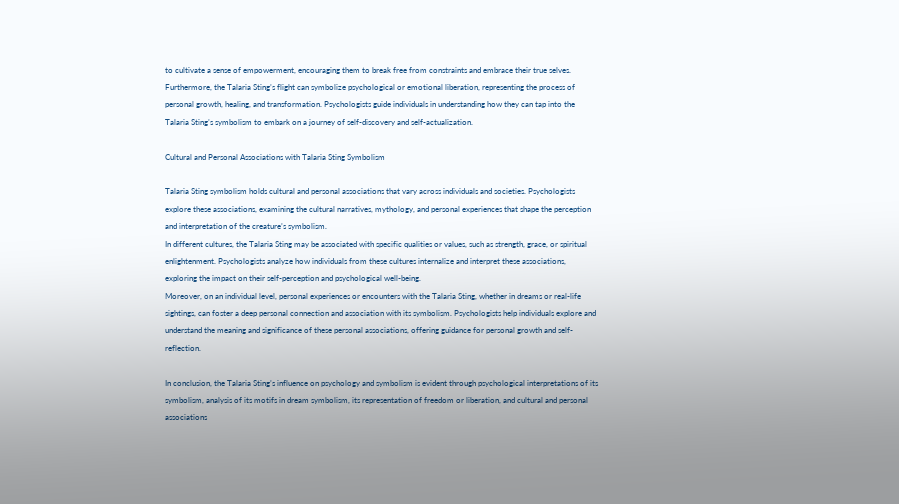to cultivate a sense of empowerment, encouraging them to break free from constraints and embrace their true selves.
Furthermore, the Talaria Sting’s flight can symbolize psychological or emotional liberation, representing the process of personal growth, healing, and transformation. Psychologists guide individuals in understanding how they can tap into the Talaria Sting’s symbolism to embark on a journey of self-discovery and self-actualization.

Cultural and Personal Associations with Talaria Sting Symbolism

Talaria Sting symbolism holds cultural and personal associations that vary across individuals and societies. Psychologists explore these associations, examining the cultural narratives, mythology, and personal experiences that shape the perception and interpretation of the creature’s symbolism.
In different cultures, the Talaria Sting may be associated with specific qualities or values, such as strength, grace, or spiritual enlightenment. Psychologists analyze how individuals from these cultures internalize and interpret these associations, exploring the impact on their self-perception and psychological well-being.
Moreover, on an individual level, personal experiences or encounters with the Talaria Sting, whether in dreams or real-life sightings, can foster a deep personal connection and association with its symbolism. Psychologists help individuals explore and understand the meaning and significance of these personal associations, offering guidance for personal growth and self-reflection.

In conclusion, the Talaria Sting’s influence on psychology and symbolism is evident through psychological interpretations of its symbolism, analysis of its motifs in dream symbolism, its representation of freedom or liberation, and cultural and personal associations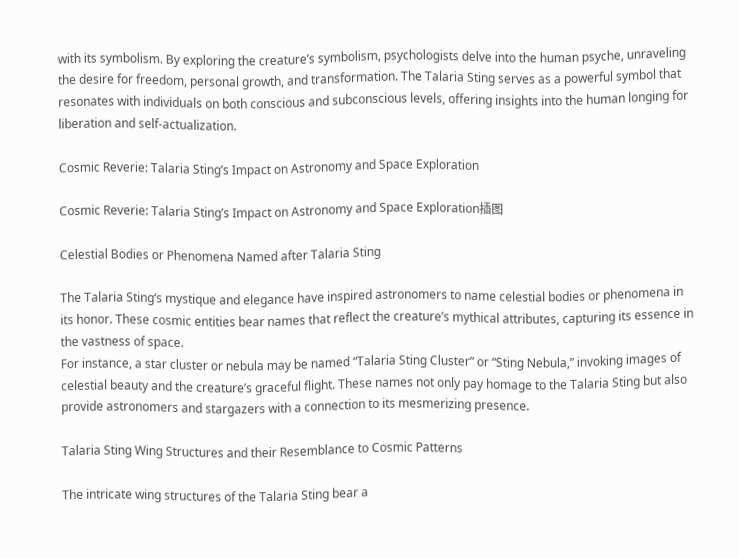with its symbolism. By exploring the creature’s symbolism, psychologists delve into the human psyche, unraveling the desire for freedom, personal growth, and transformation. The Talaria Sting serves as a powerful symbol that resonates with individuals on both conscious and subconscious levels, offering insights into the human longing for liberation and self-actualization.

Cosmic Reverie: Talaria Sting’s Impact on Astronomy and Space Exploration

Cosmic Reverie: Talaria Sting’s Impact on Astronomy and Space Exploration插图

Celestial Bodies or Phenomena Named after Talaria Sting

The Talaria Sting‘s mystique and elegance have inspired astronomers to name celestial bodies or phenomena in its honor. These cosmic entities bear names that reflect the creature’s mythical attributes, capturing its essence in the vastness of space.
For instance, a star cluster or nebula may be named “Talaria Sting Cluster” or “Sting Nebula,” invoking images of celestial beauty and the creature’s graceful flight. These names not only pay homage to the Talaria Sting but also provide astronomers and stargazers with a connection to its mesmerizing presence.

Talaria Sting Wing Structures and their Resemblance to Cosmic Patterns

The intricate wing structures of the Talaria Sting bear a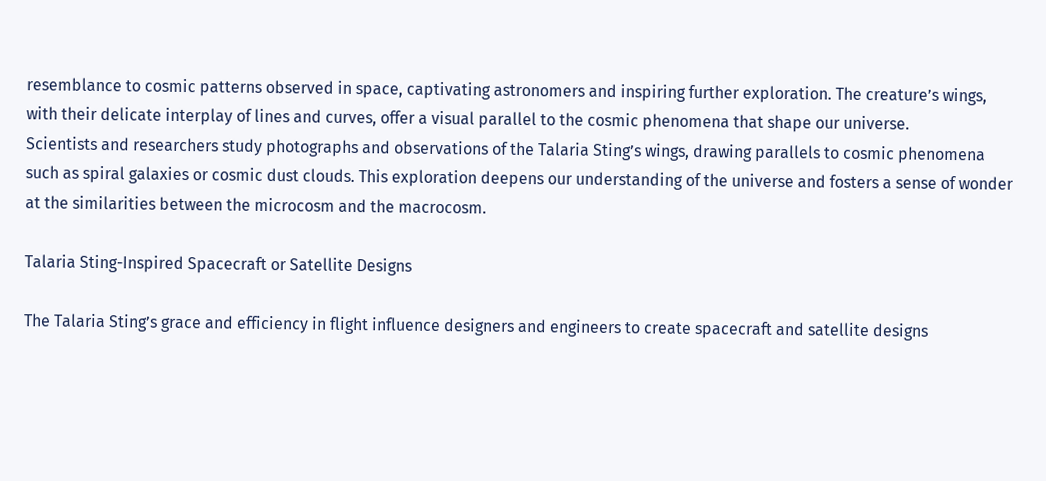resemblance to cosmic patterns observed in space, captivating astronomers and inspiring further exploration. The creature’s wings, with their delicate interplay of lines and curves, offer a visual parallel to the cosmic phenomena that shape our universe.
Scientists and researchers study photographs and observations of the Talaria Sting’s wings, drawing parallels to cosmic phenomena such as spiral galaxies or cosmic dust clouds. This exploration deepens our understanding of the universe and fosters a sense of wonder at the similarities between the microcosm and the macrocosm.

Talaria Sting-Inspired Spacecraft or Satellite Designs

The Talaria Sting’s grace and efficiency in flight influence designers and engineers to create spacecraft and satellite designs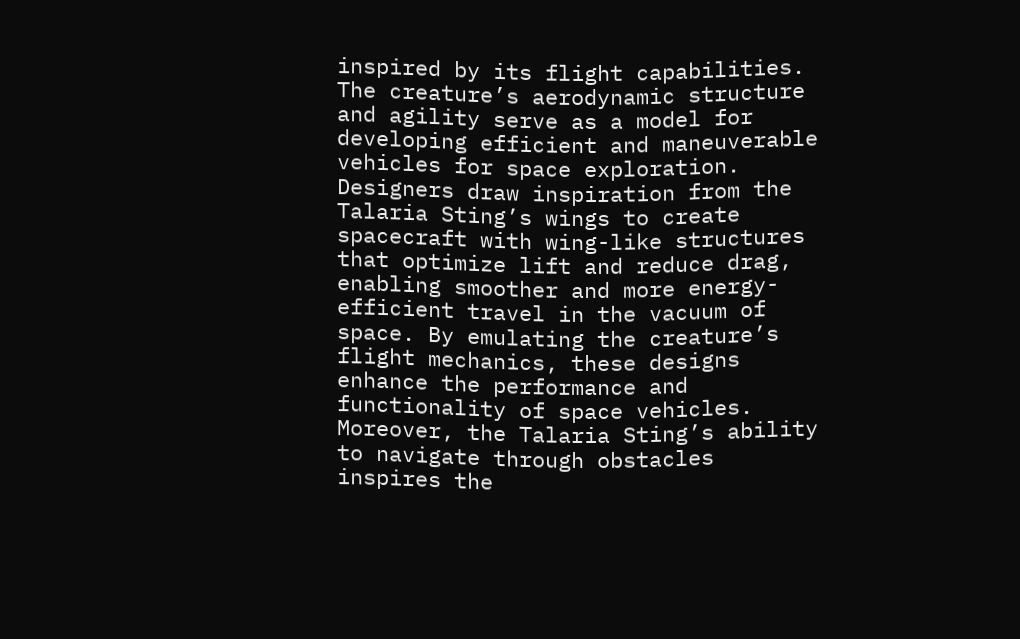inspired by its flight capabilities. The creature’s aerodynamic structure and agility serve as a model for developing efficient and maneuverable vehicles for space exploration.
Designers draw inspiration from the Talaria Sting’s wings to create spacecraft with wing-like structures that optimize lift and reduce drag, enabling smoother and more energy-efficient travel in the vacuum of space. By emulating the creature’s flight mechanics, these designs enhance the performance and functionality of space vehicles.
Moreover, the Talaria Sting’s ability to navigate through obstacles inspires the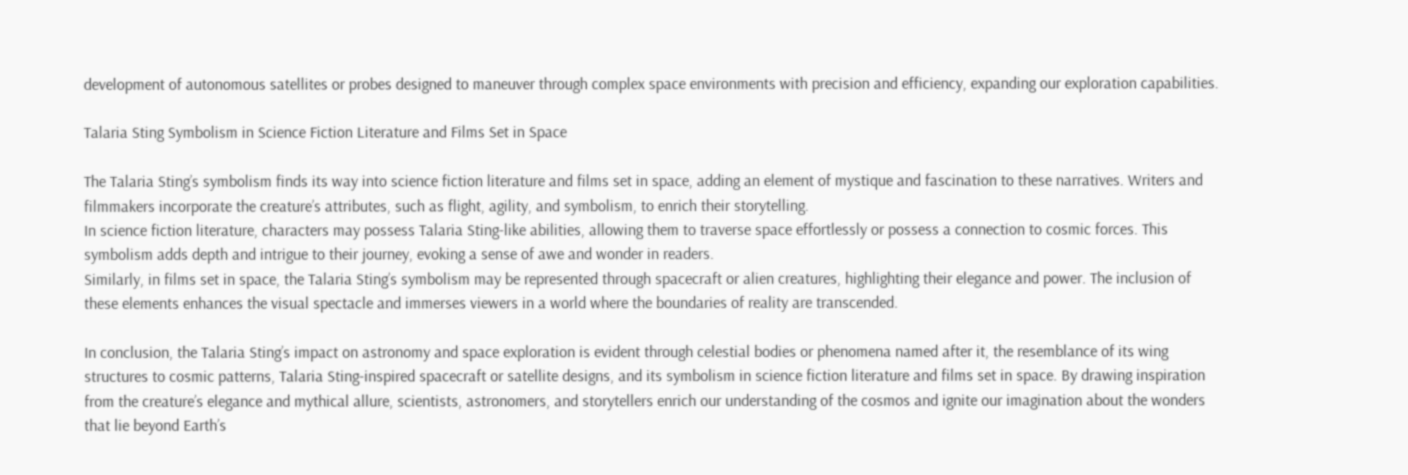development of autonomous satellites or probes designed to maneuver through complex space environments with precision and efficiency, expanding our exploration capabilities.

Talaria Sting Symbolism in Science Fiction Literature and Films Set in Space

The Talaria Sting’s symbolism finds its way into science fiction literature and films set in space, adding an element of mystique and fascination to these narratives. Writers and filmmakers incorporate the creature’s attributes, such as flight, agility, and symbolism, to enrich their storytelling.
In science fiction literature, characters may possess Talaria Sting-like abilities, allowing them to traverse space effortlessly or possess a connection to cosmic forces. This symbolism adds depth and intrigue to their journey, evoking a sense of awe and wonder in readers.
Similarly, in films set in space, the Talaria Sting’s symbolism may be represented through spacecraft or alien creatures, highlighting their elegance and power. The inclusion of these elements enhances the visual spectacle and immerses viewers in a world where the boundaries of reality are transcended.

In conclusion, the Talaria Sting’s impact on astronomy and space exploration is evident through celestial bodies or phenomena named after it, the resemblance of its wing structures to cosmic patterns, Talaria Sting-inspired spacecraft or satellite designs, and its symbolism in science fiction literature and films set in space. By drawing inspiration from the creature’s elegance and mythical allure, scientists, astronomers, and storytellers enrich our understanding of the cosmos and ignite our imagination about the wonders that lie beyond Earth’s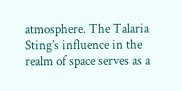atmosphere. The Talaria Sting’s influence in the realm of space serves as a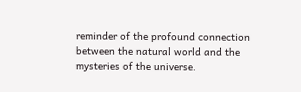reminder of the profound connection between the natural world and the mysteries of the universe.